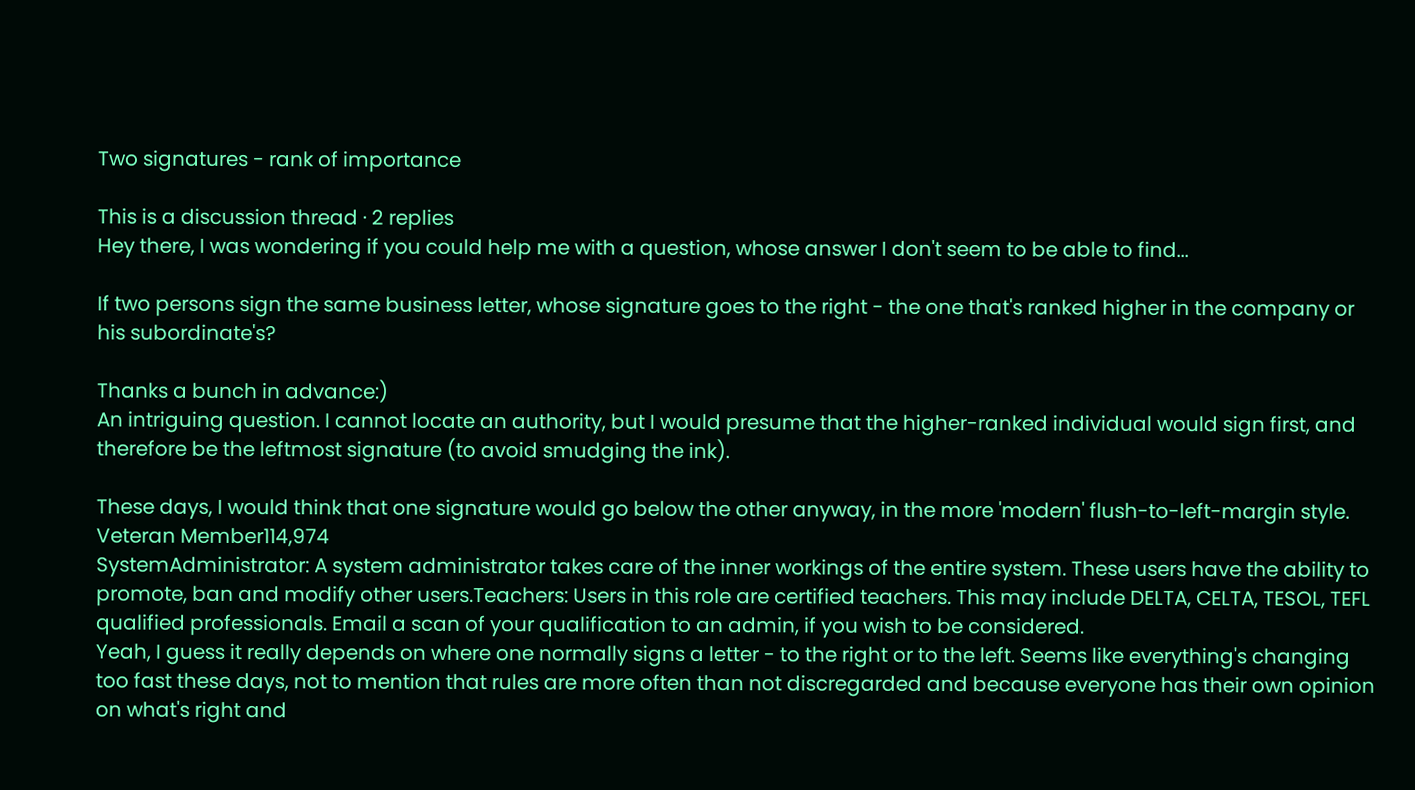Two signatures - rank of importance

This is a discussion thread · 2 replies
Hey there, I was wondering if you could help me with a question, whose answer I don't seem to be able to find...

If two persons sign the same business letter, whose signature goes to the right - the one that's ranked higher in the company or his subordinate's?

Thanks a bunch in advance:)
An intriguing question. I cannot locate an authority, but I would presume that the higher-ranked individual would sign first, and therefore be the leftmost signature (to avoid smudging the ink).

These days, I would think that one signature would go below the other anyway, in the more 'modern' flush-to-left-margin style.
Veteran Member114,974
SystemAdministrator: A system administrator takes care of the inner workings of the entire system. These users have the ability to promote, ban and modify other users.Teachers: Users in this role are certified teachers. This may include DELTA, CELTA, TESOL, TEFL qualified professionals. Email a scan of your qualification to an admin, if you wish to be considered.
Yeah, I guess it really depends on where one normally signs a letter - to the right or to the left. Seems like everything's changing too fast these days, not to mention that rules are more often than not discregarded and because everyone has their own opinion on what's right and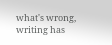what's wrong, writing has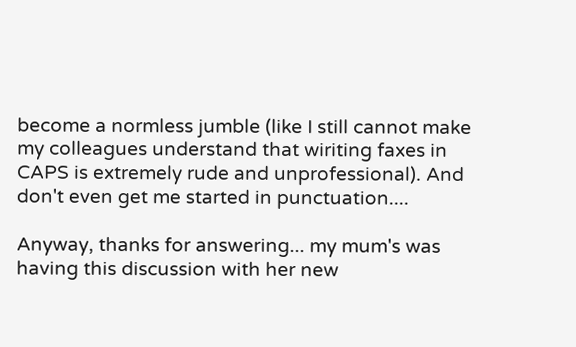become a normless jumble (like I still cannot make my colleagues understand that wiriting faxes in CAPS is extremely rude and unprofessional). And don't even get me started in punctuation....

Anyway, thanks for answering... my mum's was having this discussion with her new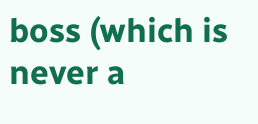boss (which is never a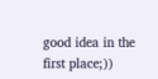good idea in the first place;))